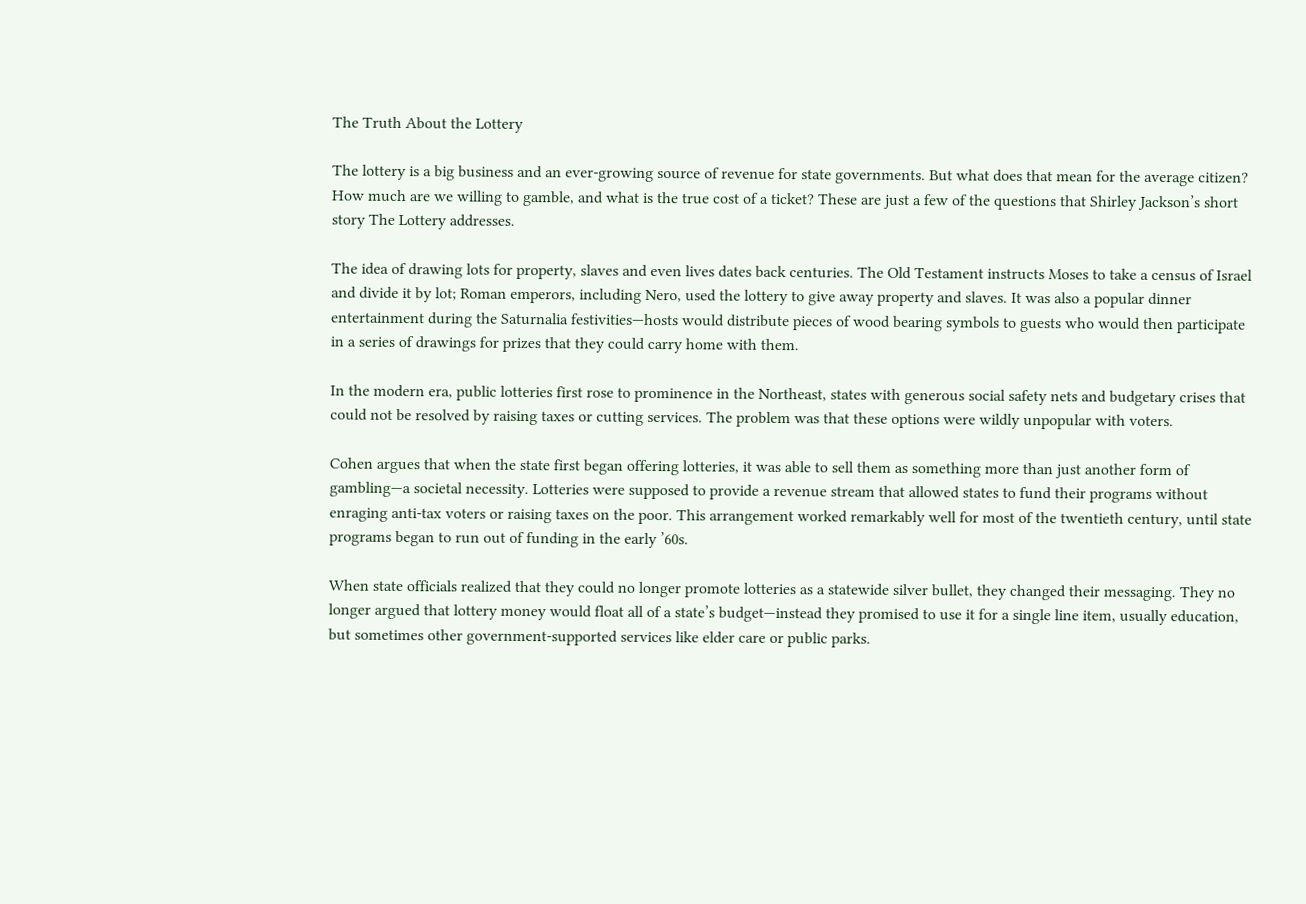The Truth About the Lottery

The lottery is a big business and an ever-growing source of revenue for state governments. But what does that mean for the average citizen? How much are we willing to gamble, and what is the true cost of a ticket? These are just a few of the questions that Shirley Jackson’s short story The Lottery addresses.

The idea of drawing lots for property, slaves and even lives dates back centuries. The Old Testament instructs Moses to take a census of Israel and divide it by lot; Roman emperors, including Nero, used the lottery to give away property and slaves. It was also a popular dinner entertainment during the Saturnalia festivities—hosts would distribute pieces of wood bearing symbols to guests who would then participate in a series of drawings for prizes that they could carry home with them.

In the modern era, public lotteries first rose to prominence in the Northeast, states with generous social safety nets and budgetary crises that could not be resolved by raising taxes or cutting services. The problem was that these options were wildly unpopular with voters.

Cohen argues that when the state first began offering lotteries, it was able to sell them as something more than just another form of gambling—a societal necessity. Lotteries were supposed to provide a revenue stream that allowed states to fund their programs without enraging anti-tax voters or raising taxes on the poor. This arrangement worked remarkably well for most of the twentieth century, until state programs began to run out of funding in the early ’60s.

When state officials realized that they could no longer promote lotteries as a statewide silver bullet, they changed their messaging. They no longer argued that lottery money would float all of a state’s budget—instead they promised to use it for a single line item, usually education, but sometimes other government-supported services like elder care or public parks.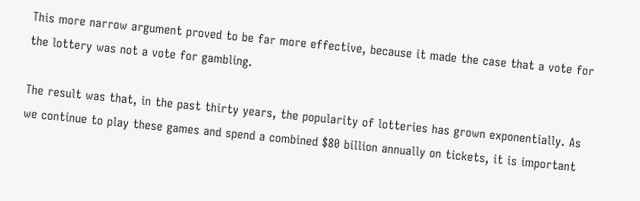This more narrow argument proved to be far more effective, because it made the case that a vote for the lottery was not a vote for gambling.

The result was that, in the past thirty years, the popularity of lotteries has grown exponentially. As we continue to play these games and spend a combined $80 billion annually on tickets, it is important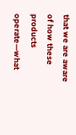that we are aware of how these products operate—what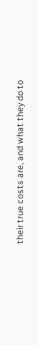their true costs are, and what they do to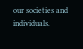our societies and individuals.